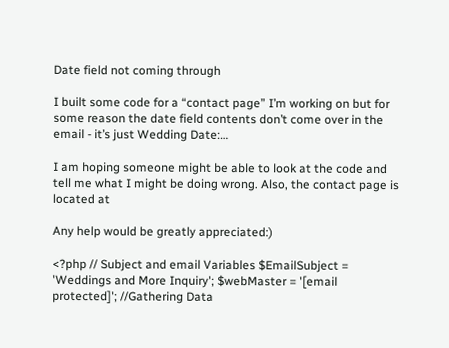Date field not coming through

I built some code for a “contact page” I’m working on but for some reason the date field contents don’t come over in the email - it’s just Wedding Date:…

I am hoping someone might be able to look at the code and tell me what I might be doing wrong. Also, the contact page is located at

Any help would be greatly appreciated:)

<?php // Subject and email Variables $EmailSubject = 'Weddings and More Inquiry'; $webMaster = '[email protected]'; //Gathering Data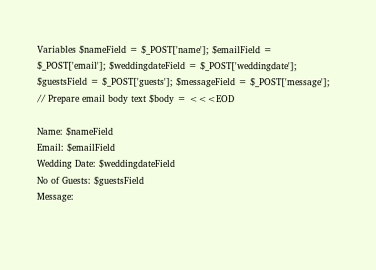Variables $nameField = $_POST['name']; $emailField = $_POST['email']; $weddingdateField = $_POST['weddingdate']; $guestsField = $_POST['guests']; $messageField = $_POST['message']; // Prepare email body text $body = <<<EOD

Name: $nameField
Email: $emailField
Wedding Date: $weddingdateField
No of Guests: $guestsField
Message: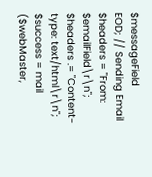$messageField
EOD; // Sending Email $headers = "From: $emailField\r\n"; $headers .= "Content-type: text/html\r\n"; $success = mail ($webMaster,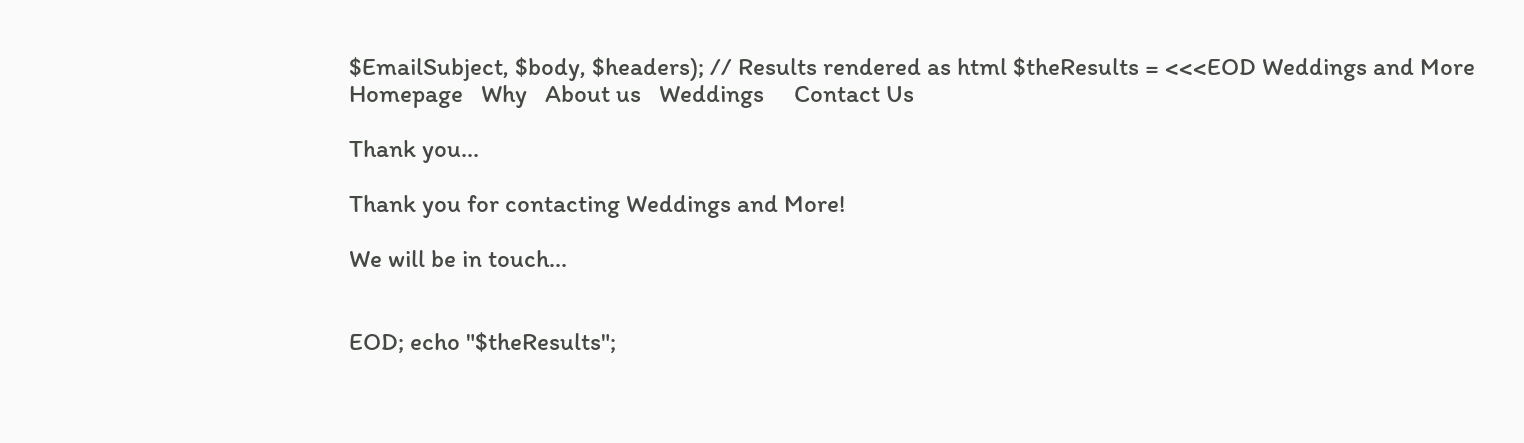$EmailSubject, $body, $headers); // Results rendered as html $theResults = <<<EOD Weddings and More
Homepage   Why   About us   Weddings     Contact Us

Thank you...

Thank you for contacting Weddings and More!

We will be in touch...


EOD; echo "$theResults";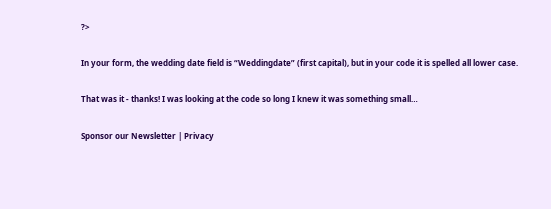?>

In your form, the wedding date field is “Weddingdate” (first capital), but in your code it is spelled all lower case.

That was it - thanks! I was looking at the code so long I knew it was something small…

Sponsor our Newsletter | Privacy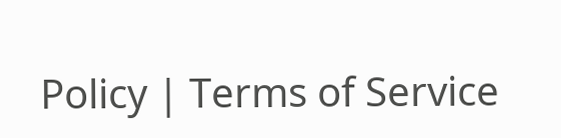Policy | Terms of Service